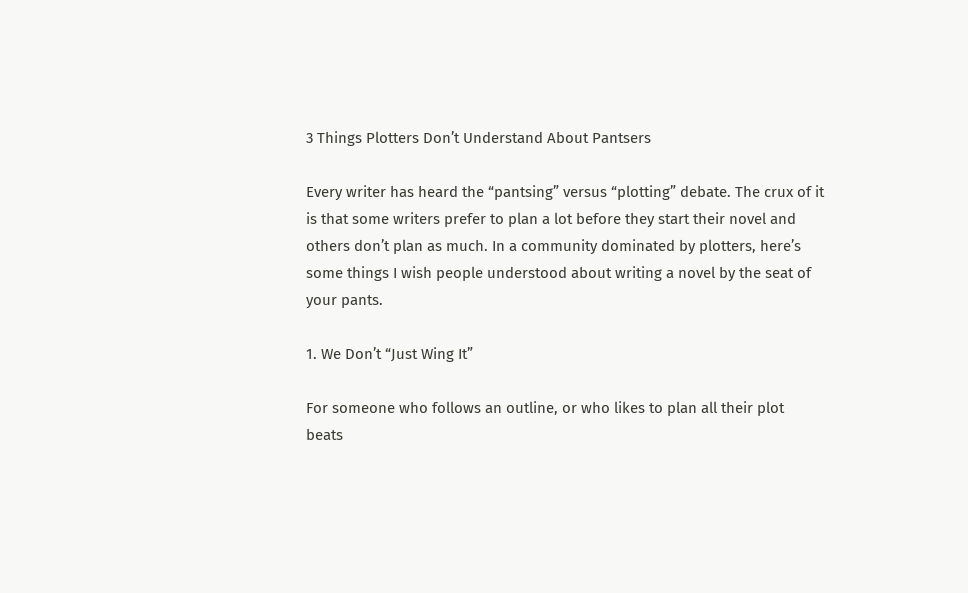3 Things Plotters Don’t Understand About Pantsers

Every writer has heard the “pantsing” versus “plotting” debate. The crux of it is that some writers prefer to plan a lot before they start their novel and others don’t plan as much. In a community dominated by plotters, here’s some things I wish people understood about writing a novel by the seat of your pants.

1. We Don’t “Just Wing It”

For someone who follows an outline, or who likes to plan all their plot beats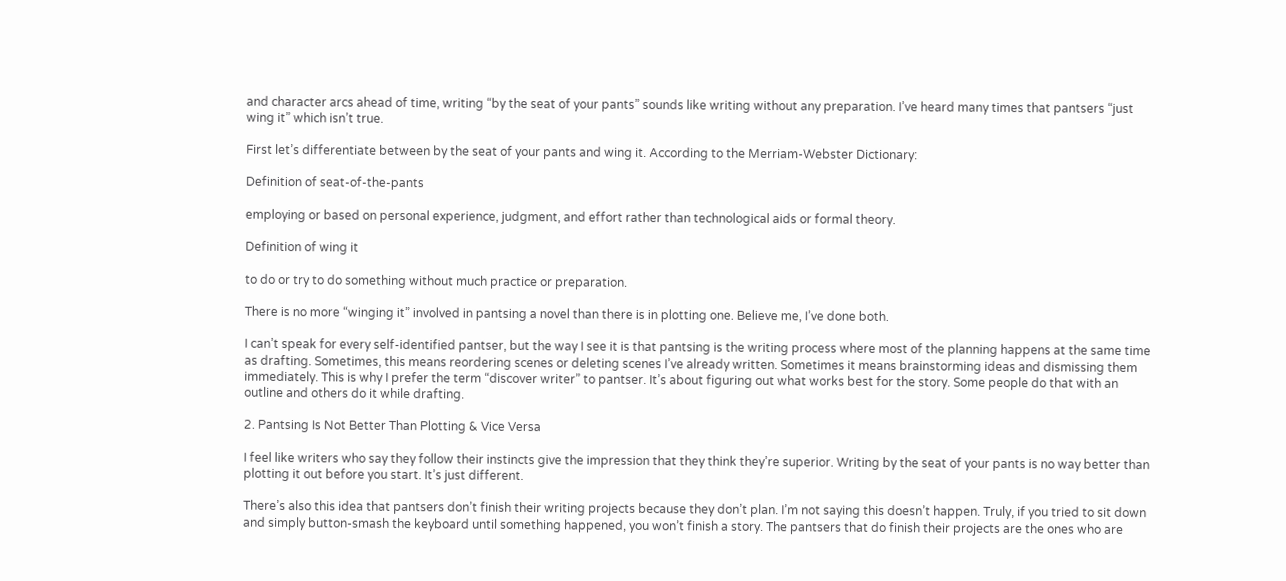and character arcs ahead of time, writing “by the seat of your pants” sounds like writing without any preparation. I’ve heard many times that pantsers “just wing it” which isn’t true.

First let’s differentiate between by the seat of your pants and wing it. According to the Merriam-Webster Dictionary:

Definition of seat-of-the-pants

employing or based on personal experience, judgment, and effort rather than technological aids or formal theory.

Definition of wing it

to do or try to do something without much practice or preparation.

There is no more “winging it” involved in pantsing a novel than there is in plotting one. Believe me, I’ve done both.

I can’t speak for every self-identified pantser, but the way I see it is that pantsing is the writing process where most of the planning happens at the same time as drafting. Sometimes, this means reordering scenes or deleting scenes I’ve already written. Sometimes it means brainstorming ideas and dismissing them immediately. This is why I prefer the term “discover writer” to pantser. It’s about figuring out what works best for the story. Some people do that with an outline and others do it while drafting.

2. Pantsing Is Not Better Than Plotting & Vice Versa

I feel like writers who say they follow their instincts give the impression that they think they’re superior. Writing by the seat of your pants is no way better than plotting it out before you start. It’s just different.

There’s also this idea that pantsers don’t finish their writing projects because they don’t plan. I’m not saying this doesn’t happen. Truly, if you tried to sit down and simply button-smash the keyboard until something happened, you won’t finish a story. The pantsers that do finish their projects are the ones who are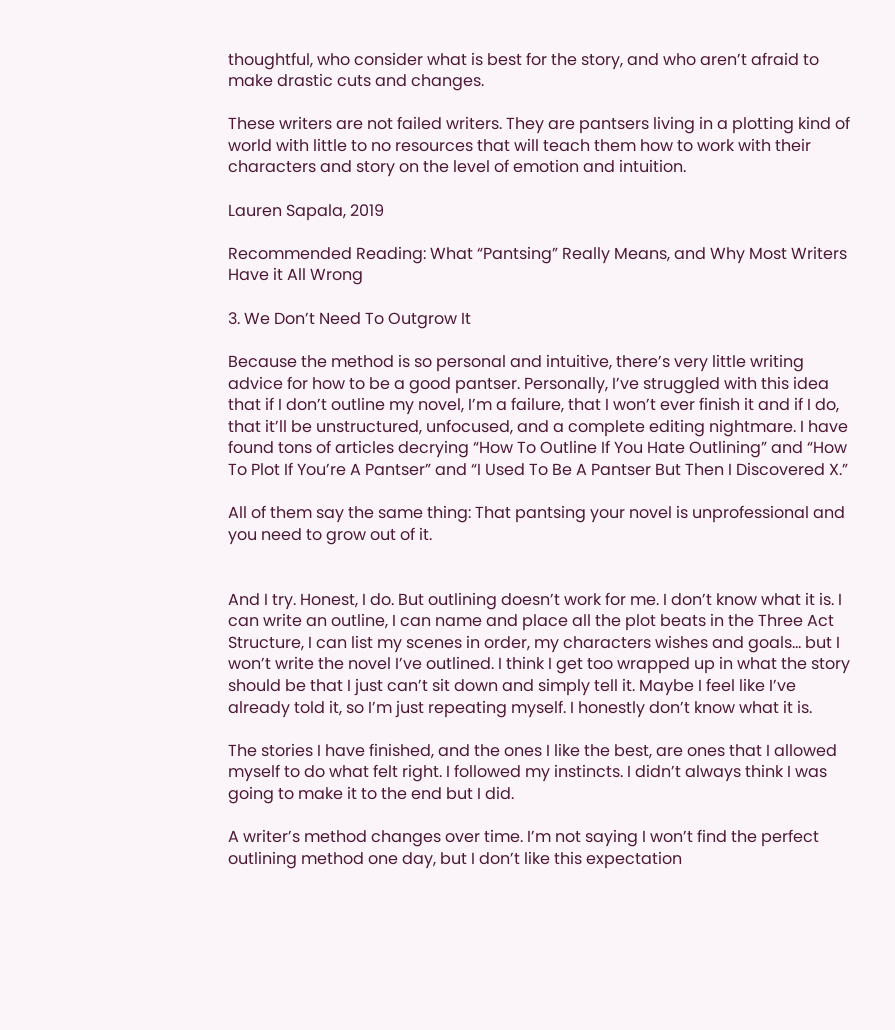thoughtful, who consider what is best for the story, and who aren’t afraid to make drastic cuts and changes.

These writers are not failed writers. They are pantsers living in a plotting kind of world with little to no resources that will teach them how to work with their characters and story on the level of emotion and intuition.

Lauren Sapala, 2019

Recommended Reading: What “Pantsing” Really Means, and Why Most Writers Have it All Wrong

3. We Don’t Need To Outgrow It

Because the method is so personal and intuitive, there’s very little writing advice for how to be a good pantser. Personally, I’ve struggled with this idea that if I don’t outline my novel, I’m a failure, that I won’t ever finish it and if I do, that it’ll be unstructured, unfocused, and a complete editing nightmare. I have found tons of articles decrying “How To Outline If You Hate Outlining” and “How To Plot If You’re A Pantser” and “I Used To Be A Pantser But Then I Discovered X.”

All of them say the same thing: That pantsing your novel is unprofessional and you need to grow out of it.


And I try. Honest, I do. But outlining doesn’t work for me. I don’t know what it is. I can write an outline, I can name and place all the plot beats in the Three Act Structure, I can list my scenes in order, my characters wishes and goals… but I won’t write the novel I’ve outlined. I think I get too wrapped up in what the story should be that I just can’t sit down and simply tell it. Maybe I feel like I’ve already told it, so I’m just repeating myself. I honestly don’t know what it is.

The stories I have finished, and the ones I like the best, are ones that I allowed myself to do what felt right. I followed my instincts. I didn’t always think I was going to make it to the end but I did.

A writer’s method changes over time. I’m not saying I won’t find the perfect outlining method one day, but I don’t like this expectation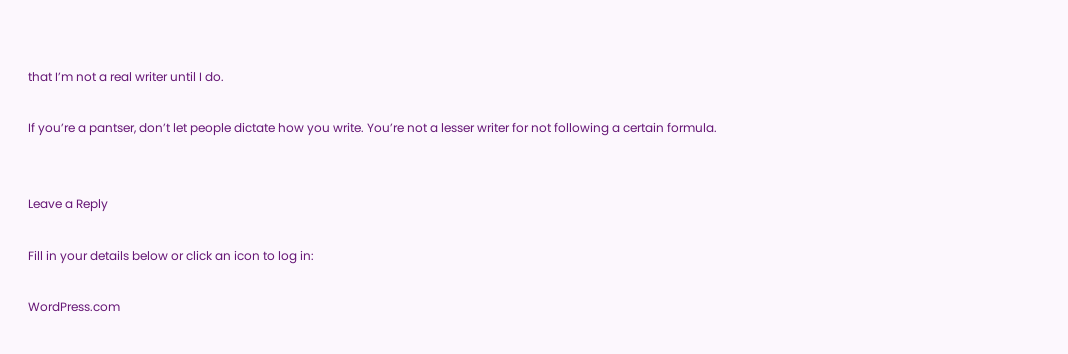that I’m not a real writer until I do.

If you’re a pantser, don’t let people dictate how you write. You’re not a lesser writer for not following a certain formula.


Leave a Reply

Fill in your details below or click an icon to log in:

WordPress.com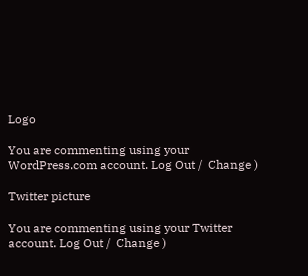Logo

You are commenting using your WordPress.com account. Log Out /  Change )

Twitter picture

You are commenting using your Twitter account. Log Out /  Change )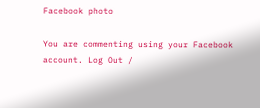Facebook photo

You are commenting using your Facebook account. Log Out /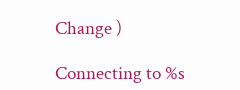Change )

Connecting to %s